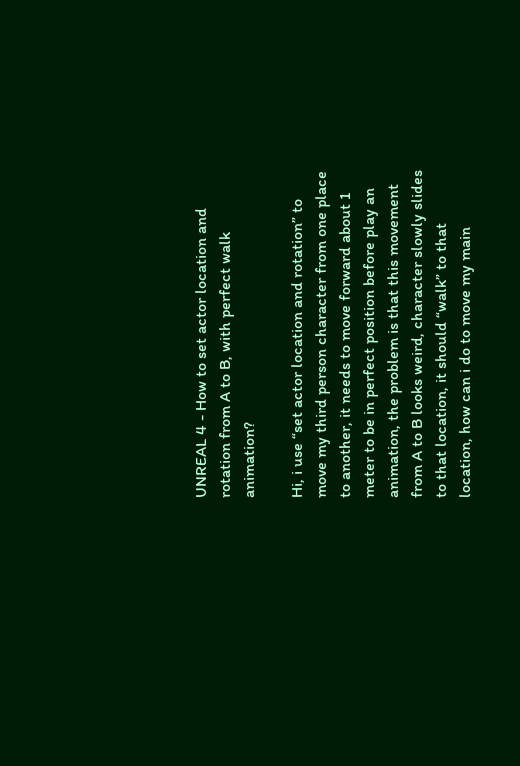UNREAL 4 - How to set actor location and rotation from A to B, with perfect walk animation?

Hi, i use “set actor location and rotation” to move my third person character from one place to another, it needs to move forward about 1 meter to be in perfect position before play an animation, the problem is that this movement from A to B looks weird, character slowly slides to that location, it should “walk” to that location, how can i do to move my main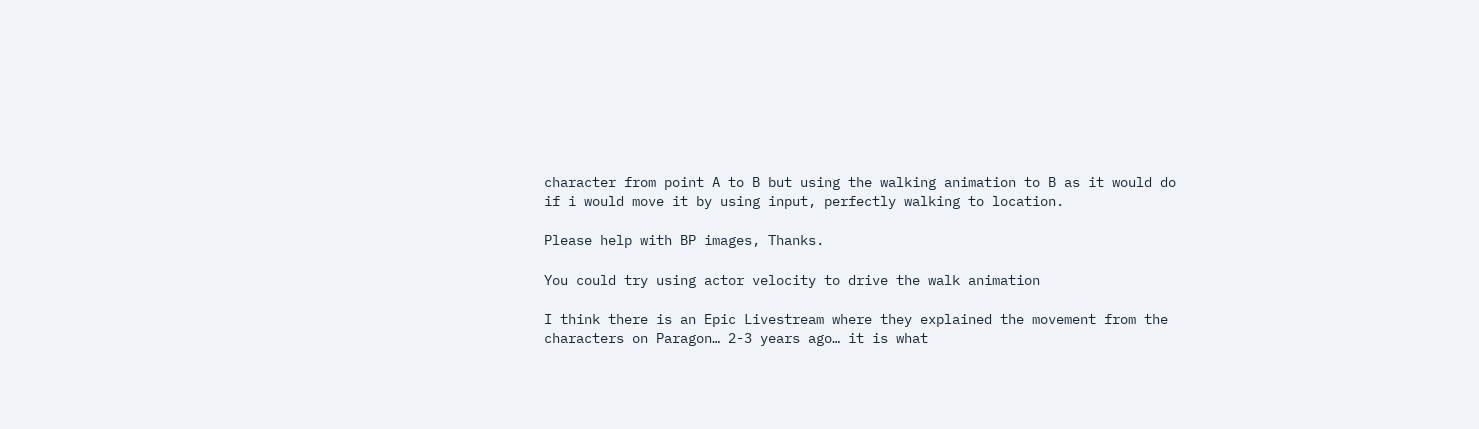character from point A to B but using the walking animation to B as it would do if i would move it by using input, perfectly walking to location.

Please help with BP images, Thanks.

You could try using actor velocity to drive the walk animation

I think there is an Epic Livestream where they explained the movement from the characters on Paragon… 2-3 years ago… it is what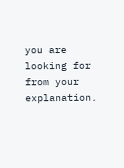you are looking for from your explanation.